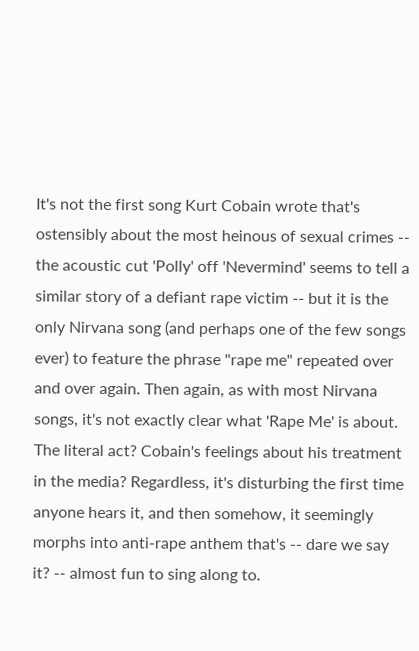It's not the first song Kurt Cobain wrote that's ostensibly about the most heinous of sexual crimes -- the acoustic cut 'Polly' off 'Nevermind' seems to tell a similar story of a defiant rape victim -- but it is the only Nirvana song (and perhaps one of the few songs ever) to feature the phrase "rape me" repeated over and over again. Then again, as with most Nirvana songs, it's not exactly clear what 'Rape Me' is about. The literal act? Cobain's feelings about his treatment in the media? Regardless, it's disturbing the first time anyone hears it, and then somehow, it seemingly morphs into anti-rape anthem that's -- dare we say it? -- almost fun to sing along to.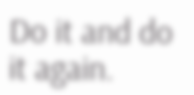Do it and do it again.